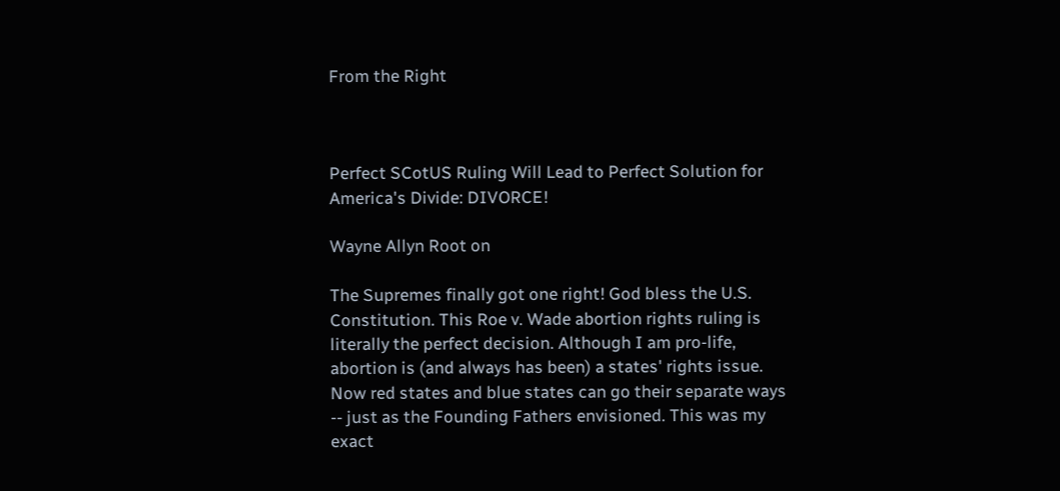From the Right



Perfect SCotUS Ruling Will Lead to Perfect Solution for America's Divide: DIVORCE!

Wayne Allyn Root on

The Supremes finally got one right! God bless the U.S. Constitution. This Roe v. Wade abortion rights ruling is literally the perfect decision. Although I am pro-life, abortion is (and always has been) a states' rights issue. Now red states and blue states can go their separate ways -- just as the Founding Fathers envisioned. This was my exact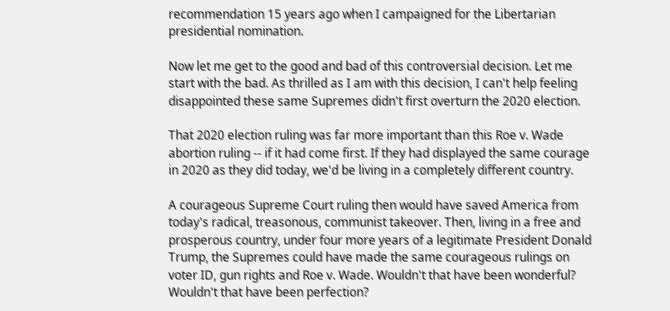recommendation 15 years ago when I campaigned for the Libertarian presidential nomination.

Now let me get to the good and bad of this controversial decision. Let me start with the bad. As thrilled as I am with this decision, I can't help feeling disappointed these same Supremes didn't first overturn the 2020 election.

That 2020 election ruling was far more important than this Roe v. Wade abortion ruling -- if it had come first. If they had displayed the same courage in 2020 as they did today, we'd be living in a completely different country.

A courageous Supreme Court ruling then would have saved America from today's radical, treasonous, communist takeover. Then, living in a free and prosperous country, under four more years of a legitimate President Donald Trump, the Supremes could have made the same courageous rulings on voter ID, gun rights and Roe v. Wade. Wouldn't that have been wonderful? Wouldn't that have been perfection?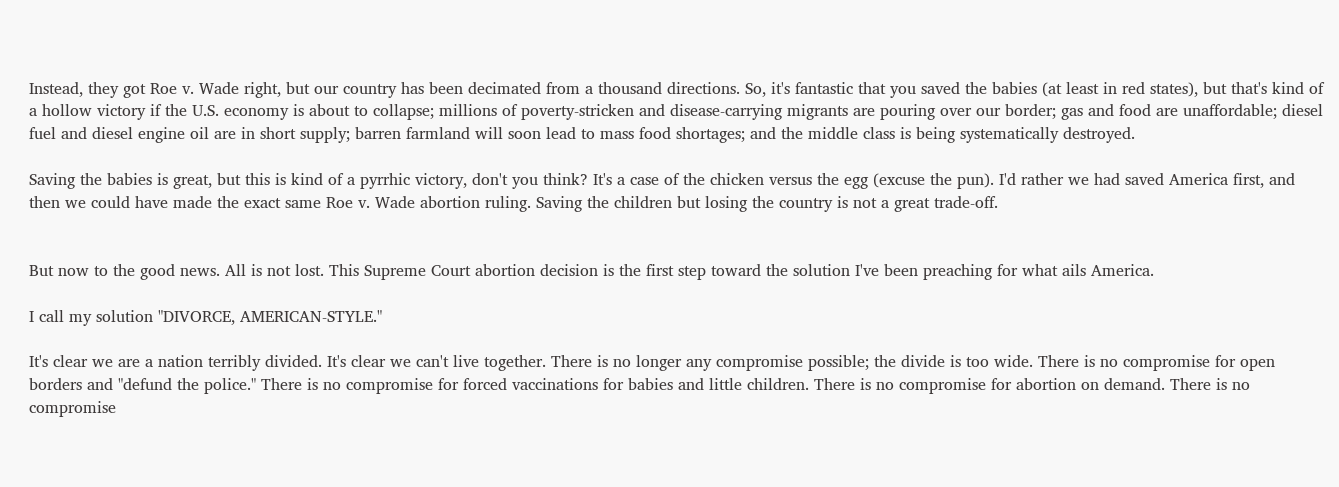Instead, they got Roe v. Wade right, but our country has been decimated from a thousand directions. So, it's fantastic that you saved the babies (at least in red states), but that's kind of a hollow victory if the U.S. economy is about to collapse; millions of poverty-stricken and disease-carrying migrants are pouring over our border; gas and food are unaffordable; diesel fuel and diesel engine oil are in short supply; barren farmland will soon lead to mass food shortages; and the middle class is being systematically destroyed.

Saving the babies is great, but this is kind of a pyrrhic victory, don't you think? It's a case of the chicken versus the egg (excuse the pun). I'd rather we had saved America first, and then we could have made the exact same Roe v. Wade abortion ruling. Saving the children but losing the country is not a great trade-off.


But now to the good news. All is not lost. This Supreme Court abortion decision is the first step toward the solution I've been preaching for what ails America.

I call my solution "DIVORCE, AMERICAN-STYLE."

It's clear we are a nation terribly divided. It's clear we can't live together. There is no longer any compromise possible; the divide is too wide. There is no compromise for open borders and "defund the police." There is no compromise for forced vaccinations for babies and little children. There is no compromise for abortion on demand. There is no compromise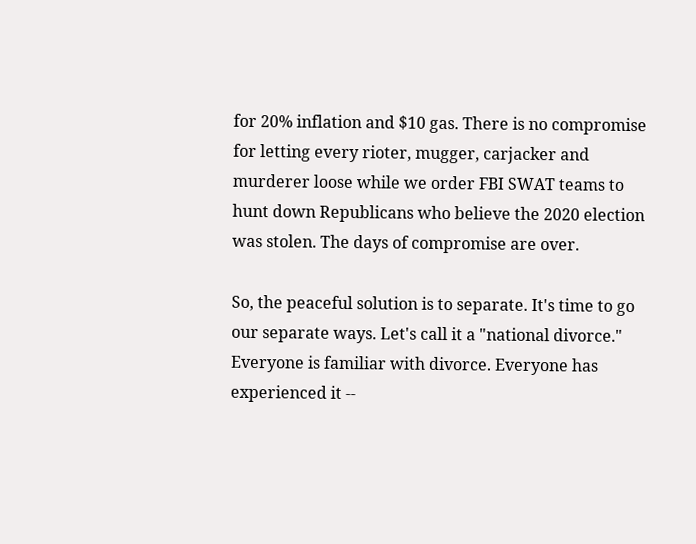for 20% inflation and $10 gas. There is no compromise for letting every rioter, mugger, carjacker and murderer loose while we order FBI SWAT teams to hunt down Republicans who believe the 2020 election was stolen. The days of compromise are over.

So, the peaceful solution is to separate. It's time to go our separate ways. Let's call it a "national divorce." Everyone is familiar with divorce. Everyone has experienced it --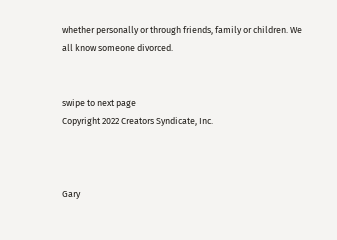whether personally or through friends, family or children. We all know someone divorced.


swipe to next page
Copyright 2022 Creators Syndicate, Inc.



Gary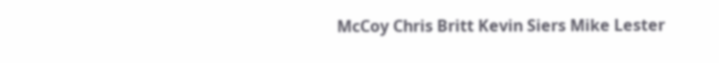McCoy Chris Britt Kevin Siers Mike Lester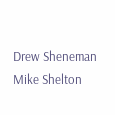Drew Sheneman Mike Shelton